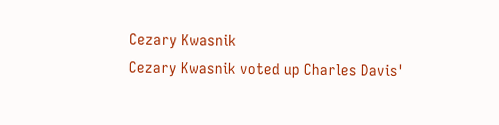Cezary Kwasnik
Cezary Kwasnik voted up Charles Davis'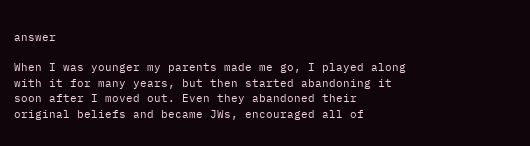answer

When I was younger my parents made me go, I played along with it for many years, but then started abandoning it soon after I moved out. Even they abandoned their original beliefs and became JWs, encouraged all of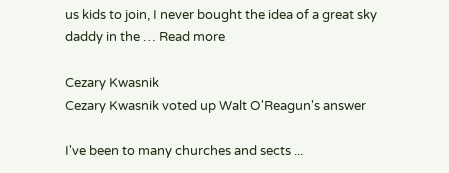us kids to join, I never bought the idea of a great sky daddy in the … Read more

Cezary Kwasnik
Cezary Kwasnik voted up Walt O'Reagun's answer

I've been to many churches and sects ...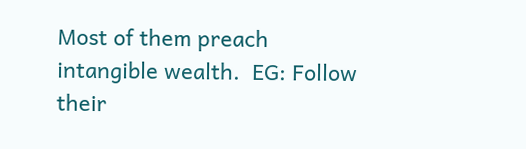Most of them preach intangible wealth.  EG: Follow their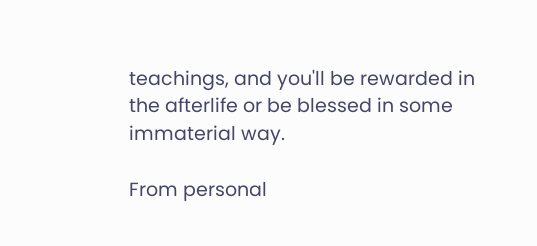teachings, and you'll be rewarded in the afterlife or be blessed in some immaterial way.

From personal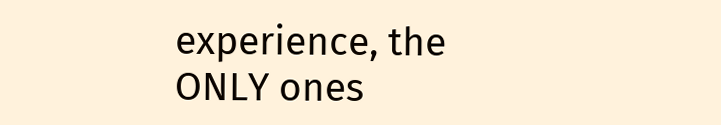experience, the ONLY ones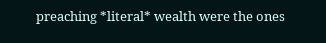preaching *literal* wealth were the ones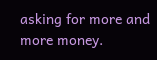asking for more and more money.